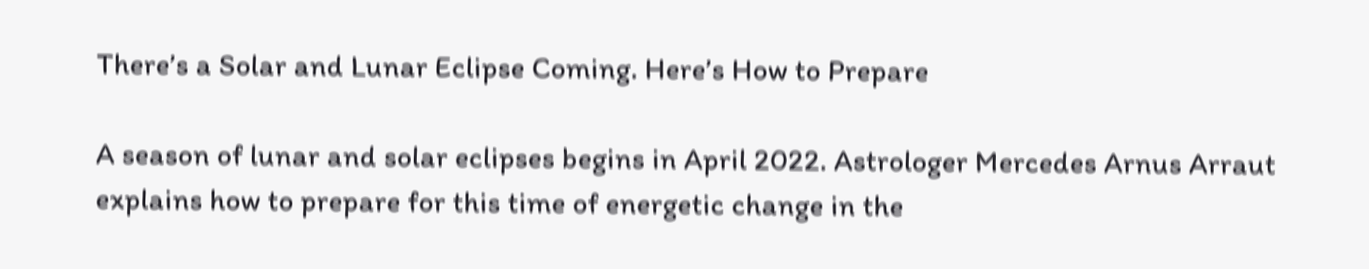There’s a Solar and Lunar Eclipse Coming. Here’s How to Prepare

A season of lunar and solar eclipses begins in April 2022. Astrologer Mercedes Arnus Arraut explains how to prepare for this time of energetic change in the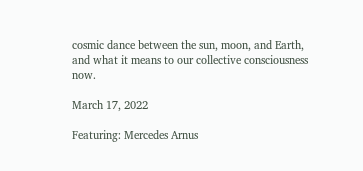cosmic dance between the sun, moon, and Earth, and what it means to our collective consciousness now.

March 17, 2022

Featuring: Mercedes Arnus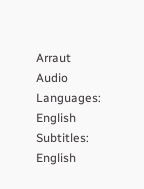Arraut
Audio Languages: English
Subtitles: English